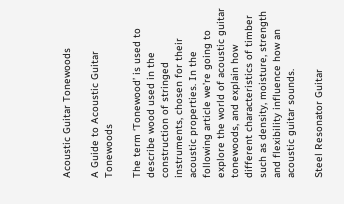Acoustic Guitar Tonewoods

A Guide to Acoustic Guitar Tonewoods

The term ‘Tonewood’ is used to describe wood used in the construction of stringed instruments, chosen for their acoustic properties. In the following article we’re going to explore the world of acoustic guitar tonewoods, and explain how different characteristics of timber such as density, moisture, strength and flexibility influence how an acoustic guitar sounds.

Steel Resonator Guitar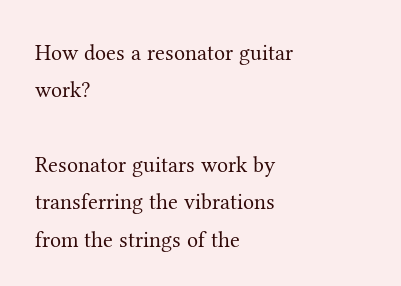How does a resonator guitar work?

Resonator guitars work by transferring the vibrations from the strings of the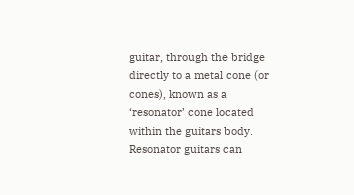guitar, through the bridge directly to a metal cone (or cones), known as a ‘resonator’ cone located within the guitars body. Resonator guitars can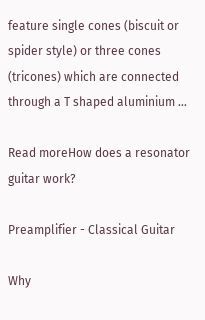feature single cones (biscuit or spider style) or three cones (tricones) which are connected through a T shaped aluminium …

Read moreHow does a resonator guitar work?

Preamplifier - Classical Guitar

Why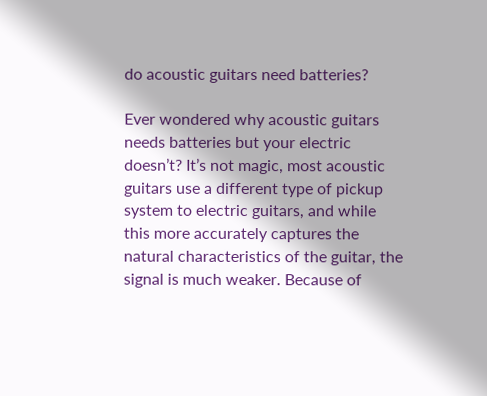do acoustic guitars need batteries?

Ever wondered why acoustic guitars needs batteries but your electric doesn’t? It’s not magic, most acoustic guitars use a different type of pickup system to electric guitars, and while this more accurately captures the natural characteristics of the guitar, the signal is much weaker. Because of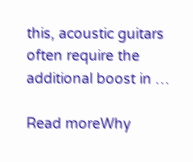this, acoustic guitars often require the additional boost in …

Read moreWhy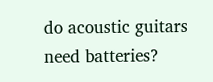do acoustic guitars need batteries?